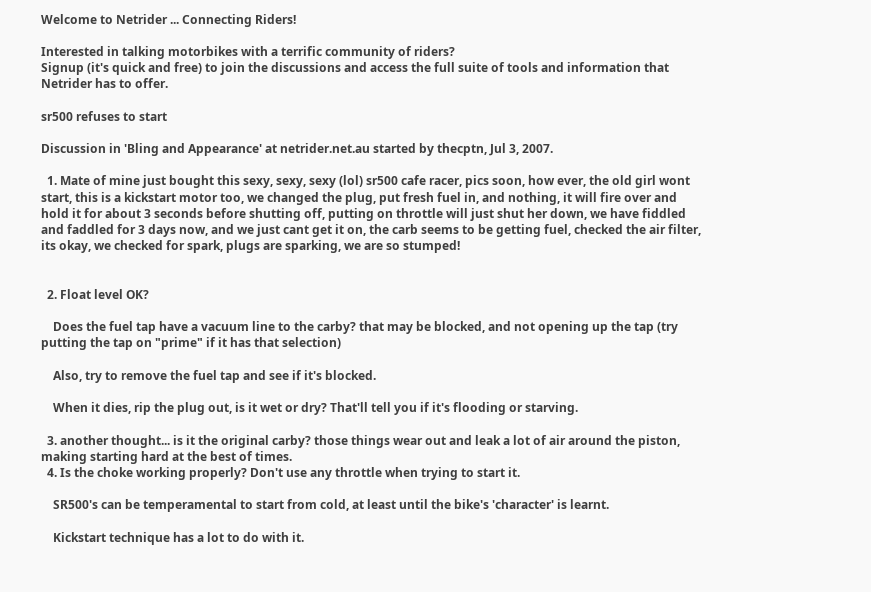Welcome to Netrider ... Connecting Riders!

Interested in talking motorbikes with a terrific community of riders?
Signup (it's quick and free) to join the discussions and access the full suite of tools and information that Netrider has to offer.

sr500 refuses to start

Discussion in 'Bling and Appearance' at netrider.net.au started by thecptn, Jul 3, 2007.

  1. Mate of mine just bought this sexy, sexy, sexy (lol) sr500 cafe racer, pics soon, how ever, the old girl wont start, this is a kickstart motor too, we changed the plug, put fresh fuel in, and nothing, it will fire over and hold it for about 3 seconds before shutting off, putting on throttle will just shut her down, we have fiddled and faddled for 3 days now, and we just cant get it on, the carb seems to be getting fuel, checked the air filter, its okay, we checked for spark, plugs are sparking, we are so stumped!


  2. Float level OK?

    Does the fuel tap have a vacuum line to the carby? that may be blocked, and not opening up the tap (try putting the tap on "prime" if it has that selection)

    Also, try to remove the fuel tap and see if it's blocked.

    When it dies, rip the plug out, is it wet or dry? That'll tell you if it's flooding or starving.

  3. another thought... is it the original carby? those things wear out and leak a lot of air around the piston, making starting hard at the best of times.
  4. Is the choke working properly? Don't use any throttle when trying to start it.

    SR500's can be temperamental to start from cold, at least until the bike's 'character' is learnt.

    Kickstart technique has a lot to do with it.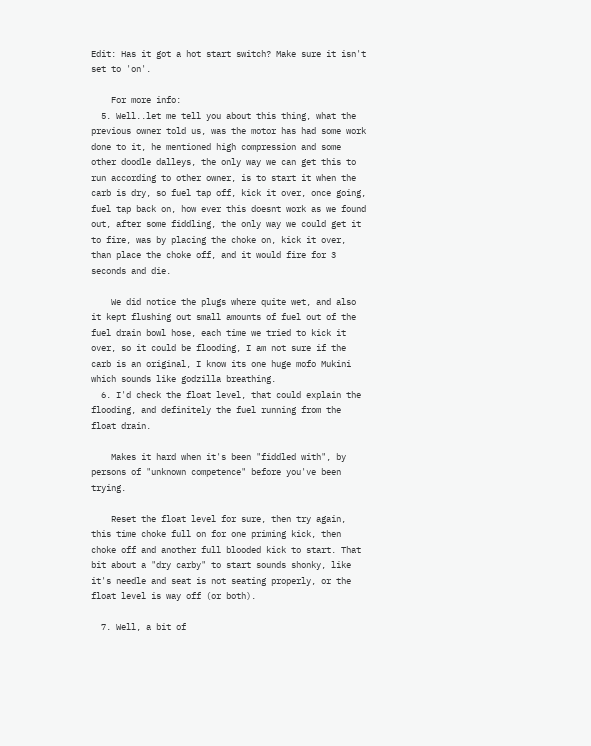Edit: Has it got a hot start switch? Make sure it isn't set to 'on'.

    For more info:
  5. Well..let me tell you about this thing, what the previous owner told us, was the motor has had some work done to it, he mentioned high compression and some other doodle dalleys, the only way we can get this to run according to other owner, is to start it when the carb is dry, so fuel tap off, kick it over, once going, fuel tap back on, how ever this doesnt work as we found out, after some fiddling, the only way we could get it to fire, was by placing the choke on, kick it over, than place the choke off, and it would fire for 3 seconds and die.

    We did notice the plugs where quite wet, and also it kept flushing out small amounts of fuel out of the fuel drain bowl hose, each time we tried to kick it over, so it could be flooding, I am not sure if the carb is an original, I know its one huge mofo Mukini which sounds like godzilla breathing.
  6. I'd check the float level, that could explain the flooding, and definitely the fuel running from the float drain.

    Makes it hard when it's been "fiddled with", by persons of "unknown competence" before you've been trying.

    Reset the float level for sure, then try again, this time choke full on for one priming kick, then choke off and another full blooded kick to start. That bit about a "dry carby" to start sounds shonky, like it's needle and seat is not seating properly, or the float level is way off (or both).

  7. Well, a bit of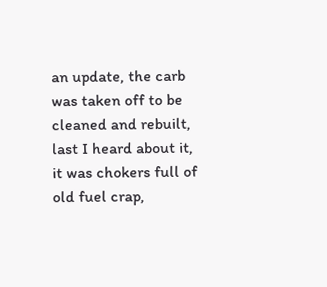an update, the carb was taken off to be cleaned and rebuilt, last I heard about it, it was chokers full of old fuel crap,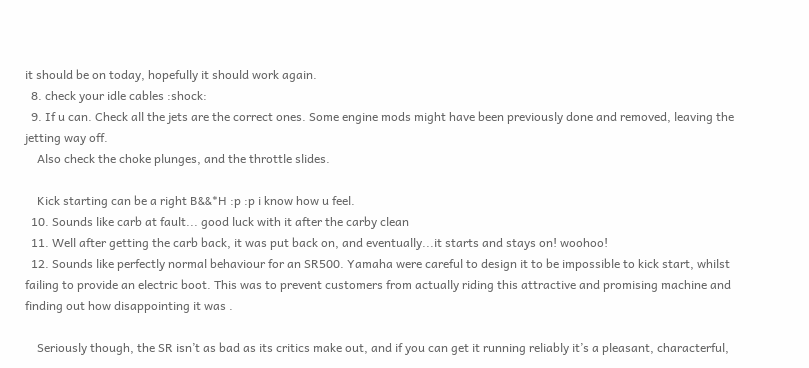it should be on today, hopefully it should work again.
  8. check your idle cables :shock:
  9. If u can. Check all the jets are the correct ones. Some engine mods might have been previously done and removed, leaving the jetting way off.
    Also check the choke plunges, and the throttle slides.

    Kick starting can be a right B&&*H :p :p i know how u feel.
  10. Sounds like carb at fault... good luck with it after the carby clean
  11. Well after getting the carb back, it was put back on, and eventually...it starts and stays on! woohoo!
  12. Sounds like perfectly normal behaviour for an SR500. Yamaha were careful to design it to be impossible to kick start, whilst failing to provide an electric boot. This was to prevent customers from actually riding this attractive and promising machine and finding out how disappointing it was .

    Seriously though, the SR isn’t as bad as its critics make out, and if you can get it running reliably it’s a pleasant, characterful,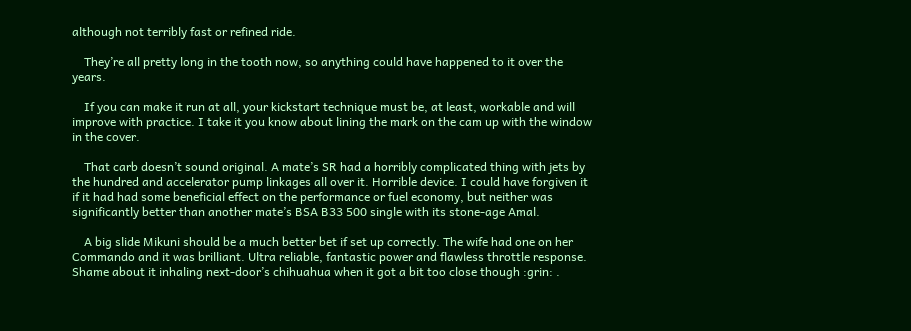although not terribly fast or refined ride.

    They’re all pretty long in the tooth now, so anything could have happened to it over the years.

    If you can make it run at all, your kickstart technique must be, at least, workable and will improve with practice. I take it you know about lining the mark on the cam up with the window in the cover.

    That carb doesn’t sound original. A mate’s SR had a horribly complicated thing with jets by the hundred and accelerator pump linkages all over it. Horrible device. I could have forgiven it if it had had some beneficial effect on the performance or fuel economy, but neither was significantly better than another mate’s BSA B33 500 single with its stone-age Amal.

    A big slide Mikuni should be a much better bet if set up correctly. The wife had one on her Commando and it was brilliant. Ultra reliable, fantastic power and flawless throttle response. Shame about it inhaling next-door’s chihuahua when it got a bit too close though :grin: .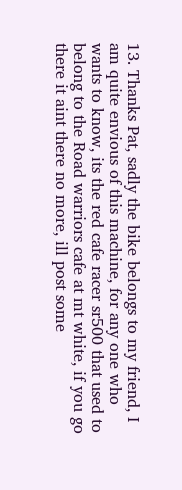13. Thanks Pat, sadly the bike belongs to my friend, I am quite envious of this machine, for any one who wants to know, its the red cafe racer sr500 that used to belong to the Road warriors cafe at mt white, if you go there it aint there no more, ill post some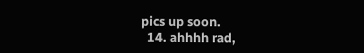pics up soon.
  14. ahhhh rad,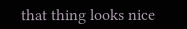that thing looks nice